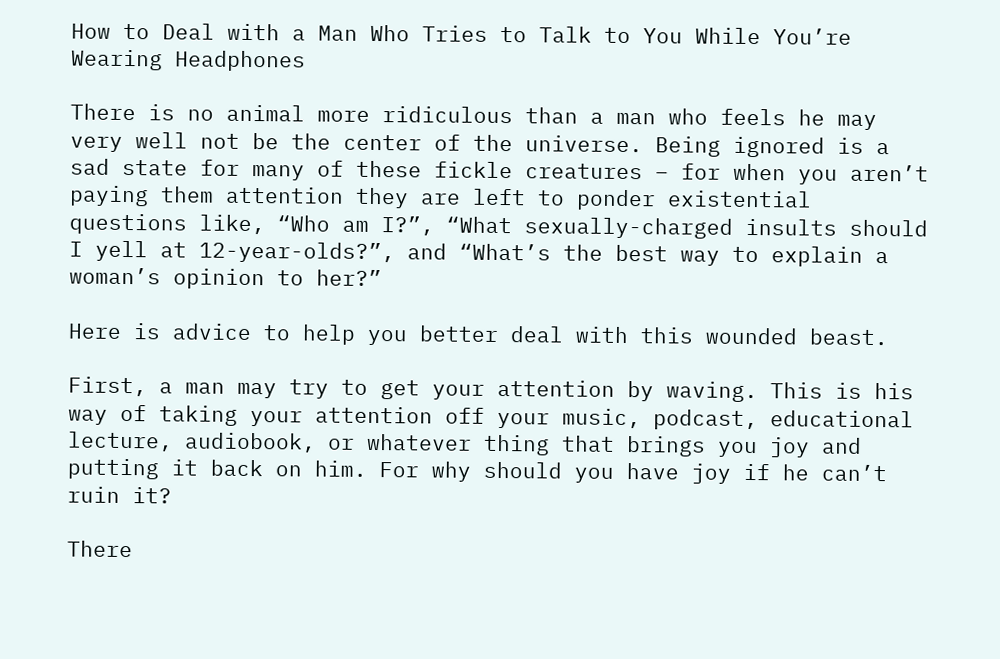How to Deal with a Man Who Tries to Talk to You While You’re Wearing Headphones

There is no animal more ridiculous than a man who feels he may very well not be the center of the universe. Being ignored is a sad state for many of these fickle creatures – for when you aren’t paying them attention they are left to ponder existential questions like, “Who am I?”, “What sexually-charged insults should I yell at 12-year-olds?”, and “What’s the best way to explain a woman’s opinion to her?”

Here is advice to help you better deal with this wounded beast.

First, a man may try to get your attention by waving. This is his way of taking your attention off your music, podcast, educational lecture, audiobook, or whatever thing that brings you joy and putting it back on him. For why should you have joy if he can’t ruin it?

There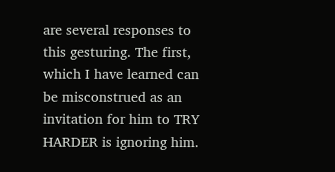are several responses to this gesturing. The first, which I have learned can be misconstrued as an invitation for him to TRY HARDER is ignoring him.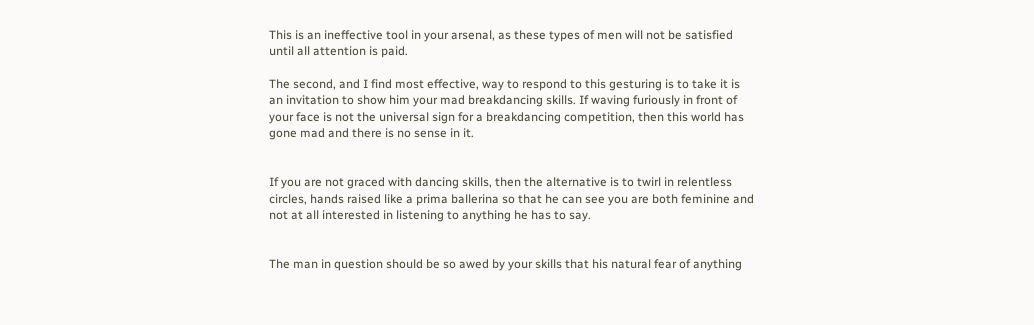This is an ineffective tool in your arsenal, as these types of men will not be satisfied until all attention is paid.

The second, and I find most effective, way to respond to this gesturing is to take it is an invitation to show him your mad breakdancing skills. If waving furiously in front of your face is not the universal sign for a breakdancing competition, then this world has gone mad and there is no sense in it.


If you are not graced with dancing skills, then the alternative is to twirl in relentless circles, hands raised like a prima ballerina so that he can see you are both feminine and not at all interested in listening to anything he has to say.


The man in question should be so awed by your skills that his natural fear of anything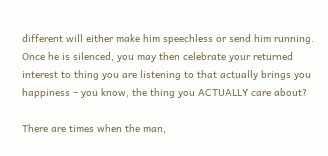different will either make him speechless or send him running. Once he is silenced, you may then celebrate your returned interest to thing you are listening to that actually brings you happiness – you know, the thing you ACTUALLY care about?

There are times when the man,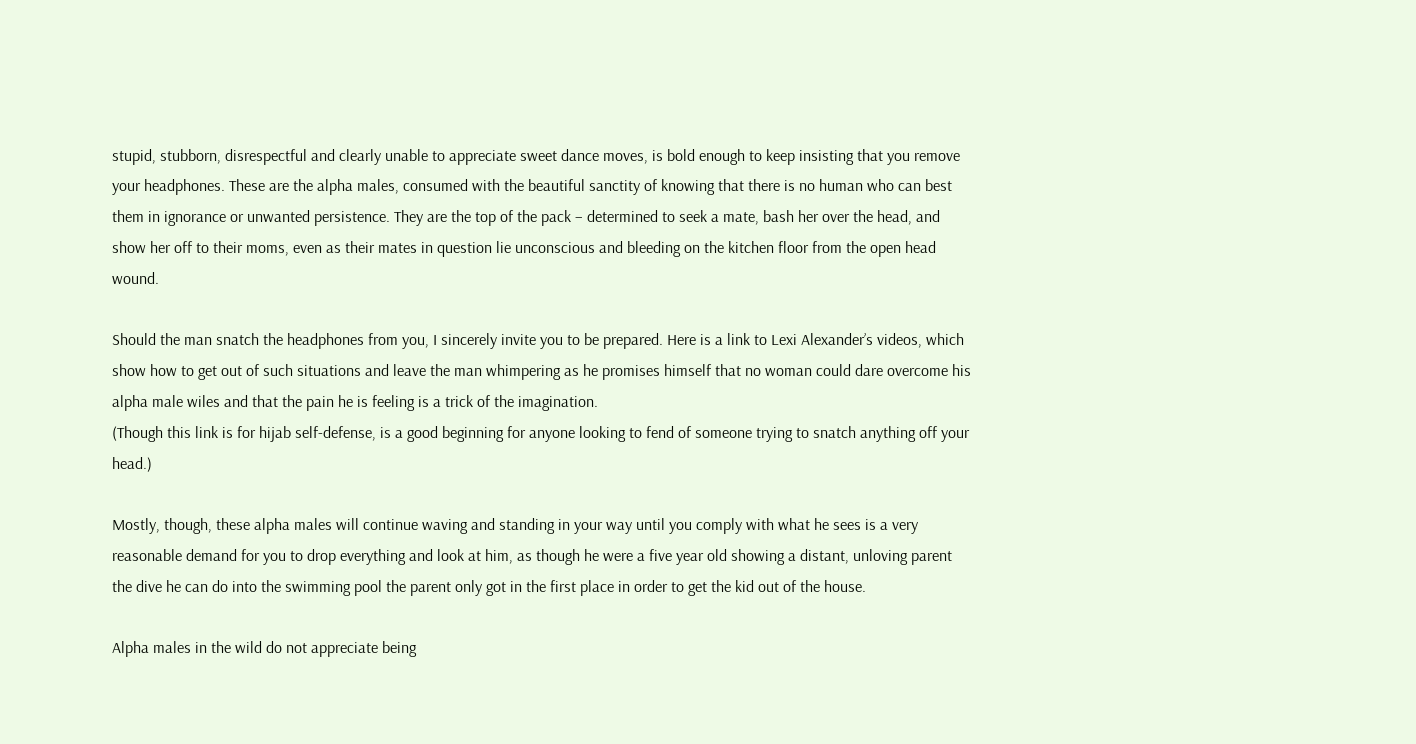stupid, stubborn, disrespectful and clearly unable to appreciate sweet dance moves, is bold enough to keep insisting that you remove your headphones. These are the alpha males, consumed with the beautiful sanctity of knowing that there is no human who can best them in ignorance or unwanted persistence. They are the top of the pack – determined to seek a mate, bash her over the head, and show her off to their moms, even as their mates in question lie unconscious and bleeding on the kitchen floor from the open head wound.

Should the man snatch the headphones from you, I sincerely invite you to be prepared. Here is a link to Lexi Alexander’s videos, which show how to get out of such situations and leave the man whimpering as he promises himself that no woman could dare overcome his alpha male wiles and that the pain he is feeling is a trick of the imagination.
(Though this link is for hijab self-defense, is a good beginning for anyone looking to fend of someone trying to snatch anything off your head.)

Mostly, though, these alpha males will continue waving and standing in your way until you comply with what he sees is a very reasonable demand for you to drop everything and look at him, as though he were a five year old showing a distant, unloving parent the dive he can do into the swimming pool the parent only got in the first place in order to get the kid out of the house.

Alpha males in the wild do not appreciate being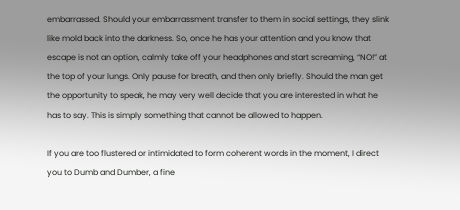embarrassed. Should your embarrassment transfer to them in social settings, they slink like mold back into the darkness. So, once he has your attention and you know that escape is not an option, calmly take off your headphones and start screaming, “NO!” at the top of your lungs. Only pause for breath, and then only briefly. Should the man get the opportunity to speak, he may very well decide that you are interested in what he has to say. This is simply something that cannot be allowed to happen.

If you are too flustered or intimidated to form coherent words in the moment, I direct you to Dumb and Dumber, a fine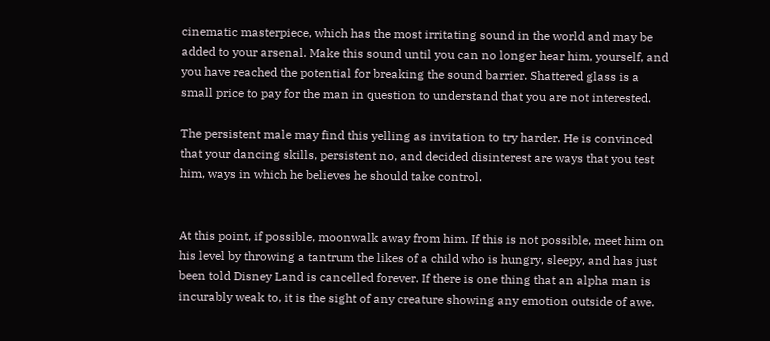cinematic masterpiece, which has the most irritating sound in the world and may be added to your arsenal. Make this sound until you can no longer hear him, yourself, and you have reached the potential for breaking the sound barrier. Shattered glass is a small price to pay for the man in question to understand that you are not interested.

The persistent male may find this yelling as invitation to try harder. He is convinced that your dancing skills, persistent no, and decided disinterest are ways that you test him, ways in which he believes he should take control.


At this point, if possible, moonwalk away from him. If this is not possible, meet him on his level by throwing a tantrum the likes of a child who is hungry, sleepy, and has just been told Disney Land is cancelled forever. If there is one thing that an alpha man is incurably weak to, it is the sight of any creature showing any emotion outside of awe.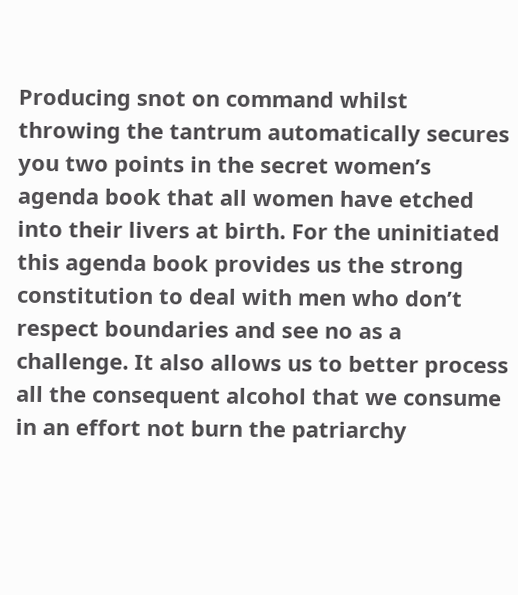Producing snot on command whilst throwing the tantrum automatically secures you two points in the secret women’s agenda book that all women have etched into their livers at birth. For the uninitiated this agenda book provides us the strong constitution to deal with men who don’t respect boundaries and see no as a challenge. It also allows us to better process all the consequent alcohol that we consume in an effort not burn the patriarchy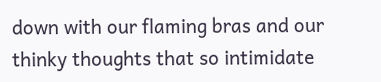down with our flaming bras and our thinky thoughts that so intimidate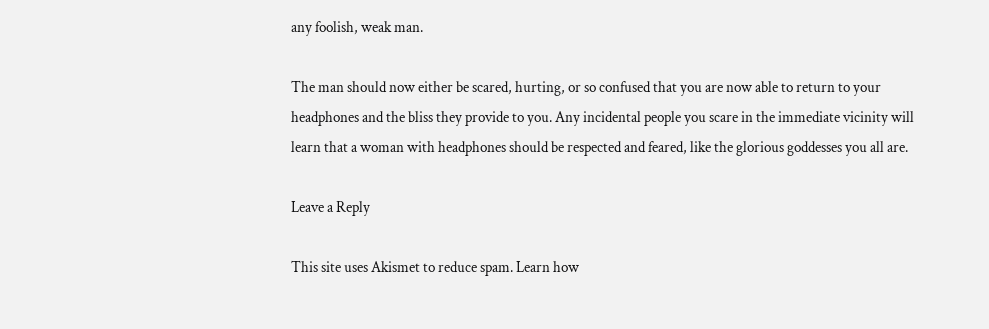any foolish, weak man.

The man should now either be scared, hurting, or so confused that you are now able to return to your headphones and the bliss they provide to you. Any incidental people you scare in the immediate vicinity will learn that a woman with headphones should be respected and feared, like the glorious goddesses you all are.

Leave a Reply

This site uses Akismet to reduce spam. Learn how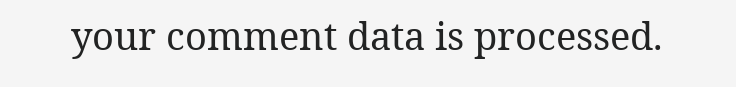your comment data is processed.